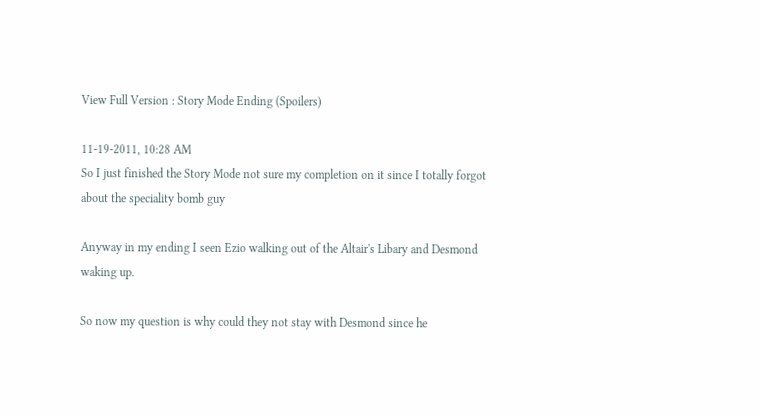View Full Version : Story Mode Ending (Spoilers)

11-19-2011, 10:28 AM
So I just finished the Story Mode not sure my completion on it since I totally forgot about the speciality bomb guy

Anyway in my ending I seen Ezio walking out of the Altair's Libary and Desmond waking up.

So now my question is why could they not stay with Desmond since he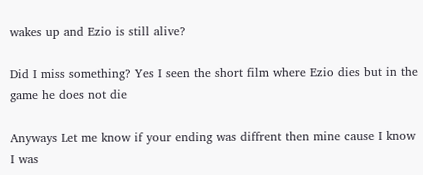wakes up and Ezio is still alive?

Did I miss something? Yes I seen the short film where Ezio dies but in the game he does not die

Anyways Let me know if your ending was diffrent then mine cause I know I was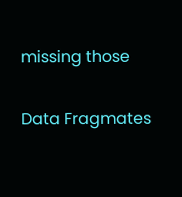missing those

Data Fragmates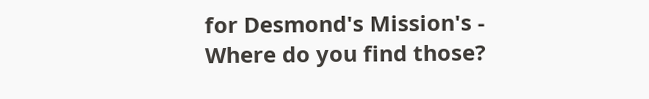for Desmond's Mission's - Where do you find those?